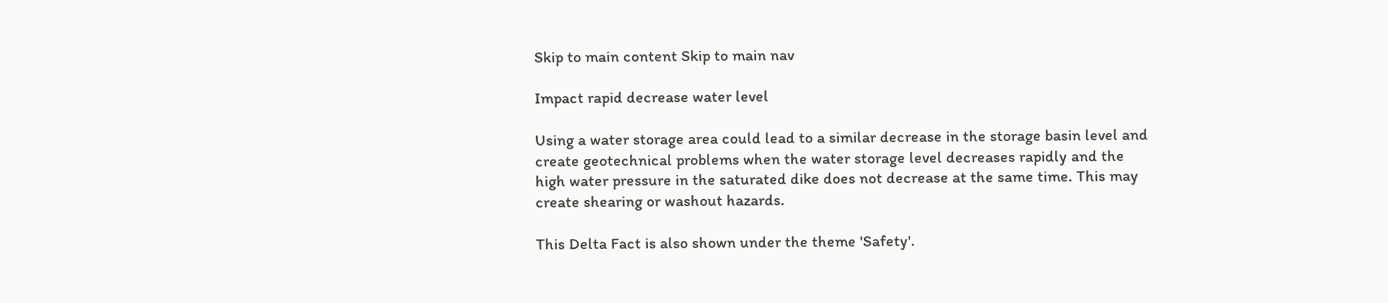Skip to main content Skip to main nav

Impact rapid decrease water level

Using a water storage area could lead to a similar decrease in the storage basin level and create geotechnical problems when the water storage level decreases rapidly and the high water pressure in the saturated dike does not decrease at the same time. This may create shearing or washout hazards.

This Delta Fact is also shown under the theme 'Safety'.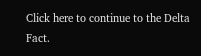Click here to continue to the Delta Fact.